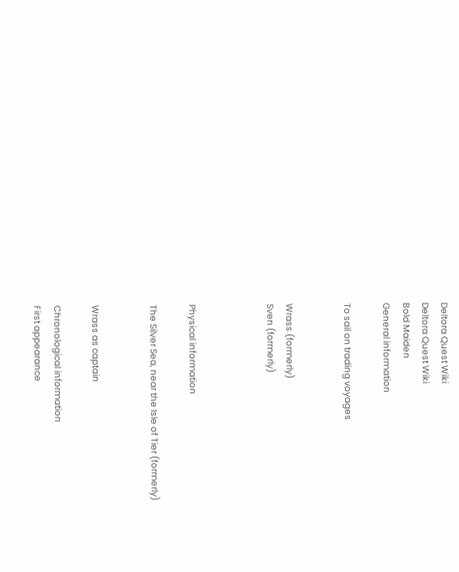Deltora Quest Wiki
Deltora Quest Wiki
Bold Maiden
General information

To sail on trading voyages


Wrass (formerly)
Sven (formerly)



Physical information

The Silver Sea, near the Isle of Tier (formerly)


Wrass as captain

Chronological information
First appearance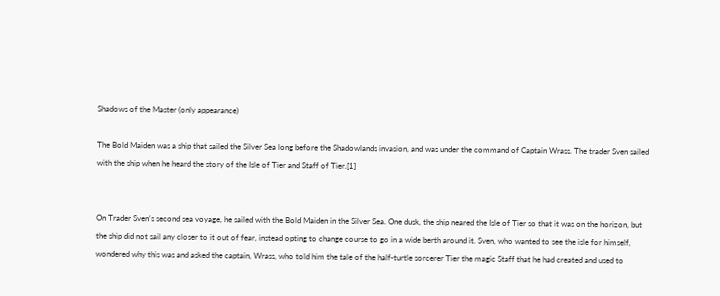Shadows of the Master (only appearance)

The Bold Maiden was a ship that sailed the Silver Sea long before the Shadowlands invasion, and was under the command of Captain Wrass. The trader Sven sailed with the ship when he heard the story of the Isle of Tier and Staff of Tier.[1]


On Trader Sven's second sea voyage, he sailed with the Bold Maiden in the Silver Sea. One dusk, the ship neared the Isle of Tier so that it was on the horizon, but the ship did not sail any closer to it out of fear, instead opting to change course to go in a wide berth around it. Sven, who wanted to see the isle for himself, wondered why this was and asked the captain, Wrass, who told him the tale of the half-turtle sorcerer Tier the magic Staff that he had created and used to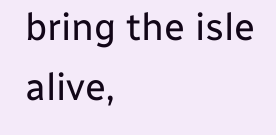bring the isle alive,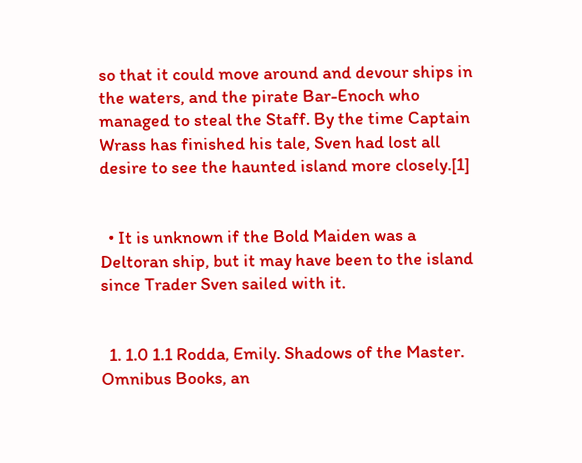so that it could move around and devour ships in the waters, and the pirate Bar-Enoch who managed to steal the Staff. By the time Captain Wrass has finished his tale, Sven had lost all desire to see the haunted island more closely.[1]


  • It is unknown if the Bold Maiden was a Deltoran ship, but it may have been to the island since Trader Sven sailed with it.


  1. 1.0 1.1 Rodda, Emily. Shadows of the Master. Omnibus Books, an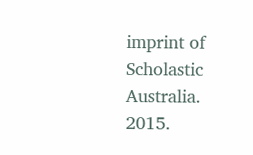imprint of Scholastic Australia. 2015.